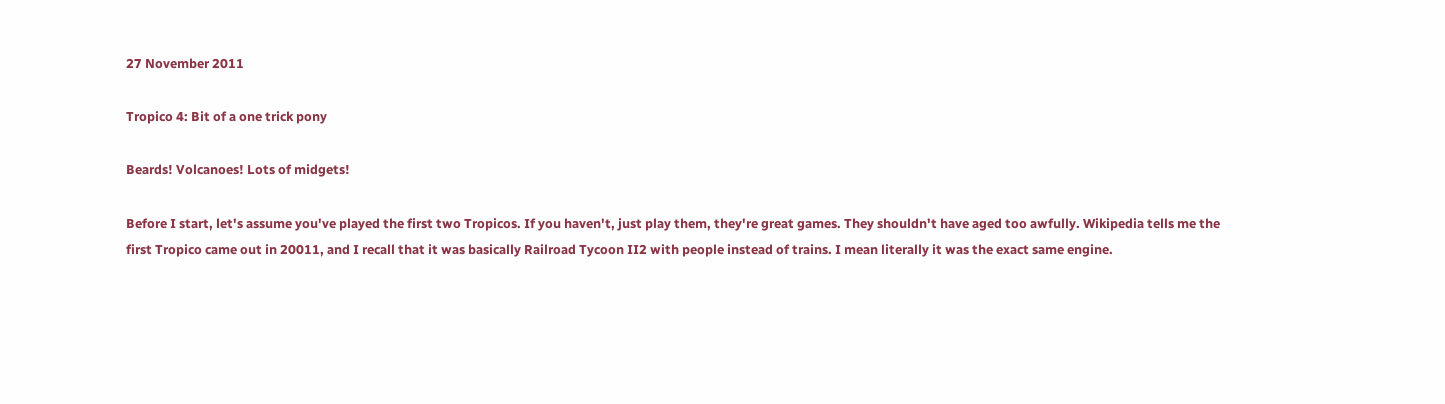27 November 2011

Tropico 4: Bit of a one trick pony

Beards! Volcanoes! Lots of midgets!

Before I start, let's assume you've played the first two Tropicos. If you haven't, just play them, they're great games. They shouldn't have aged too awfully. Wikipedia tells me the first Tropico came out in 20011, and I recall that it was basically Railroad Tycoon II2 with people instead of trains. I mean literally it was the exact same engine.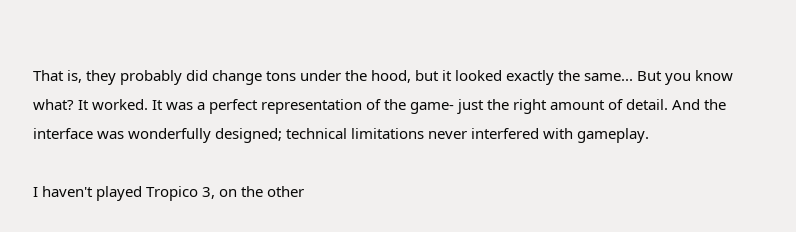That is, they probably did change tons under the hood, but it looked exactly the same... But you know what? It worked. It was a perfect representation of the game- just the right amount of detail. And the interface was wonderfully designed; technical limitations never interfered with gameplay.

I haven't played Tropico 3, on the other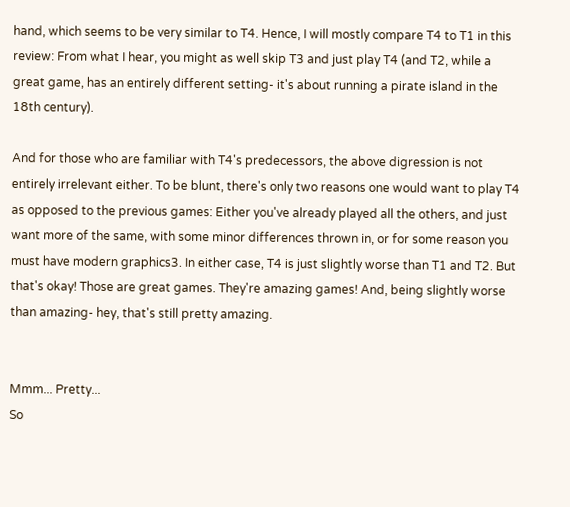hand, which seems to be very similar to T4. Hence, I will mostly compare T4 to T1 in this review: From what I hear, you might as well skip T3 and just play T4 (and T2, while a great game, has an entirely different setting- it's about running a pirate island in the 18th century).

And for those who are familiar with T4's predecessors, the above digression is not entirely irrelevant either. To be blunt, there's only two reasons one would want to play T4 as opposed to the previous games: Either you've already played all the others, and just want more of the same, with some minor differences thrown in, or for some reason you must have modern graphics3. In either case, T4 is just slightly worse than T1 and T2. But that's okay! Those are great games. They're amazing games! And, being slightly worse than amazing- hey, that's still pretty amazing.


Mmm... Pretty...
So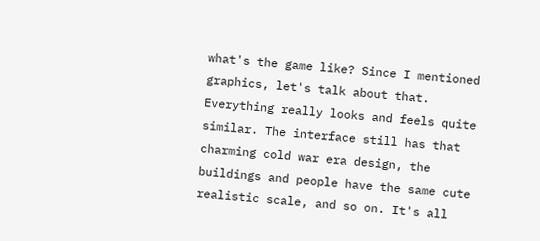what's the game like? Since I mentioned graphics, let's talk about that. Everything really looks and feels quite similar. The interface still has that charming cold war era design, the buildings and people have the same cute realistic scale, and so on. It's all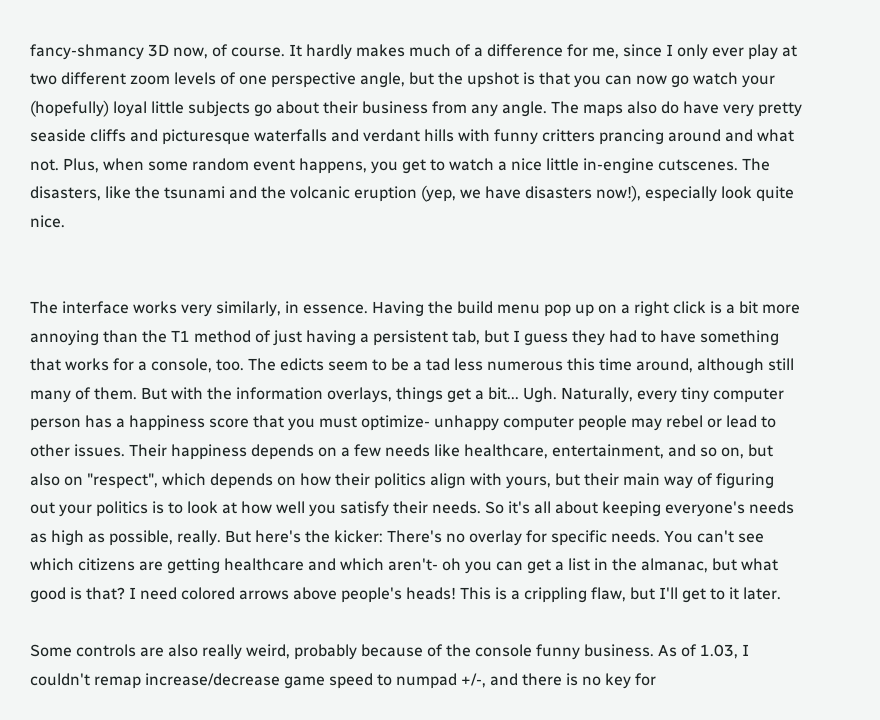fancy-shmancy 3D now, of course. It hardly makes much of a difference for me, since I only ever play at two different zoom levels of one perspective angle, but the upshot is that you can now go watch your (hopefully) loyal little subjects go about their business from any angle. The maps also do have very pretty seaside cliffs and picturesque waterfalls and verdant hills with funny critters prancing around and what not. Plus, when some random event happens, you get to watch a nice little in-engine cutscenes. The disasters, like the tsunami and the volcanic eruption (yep, we have disasters now!), especially look quite nice.


The interface works very similarly, in essence. Having the build menu pop up on a right click is a bit more annoying than the T1 method of just having a persistent tab, but I guess they had to have something that works for a console, too. The edicts seem to be a tad less numerous this time around, although still many of them. But with the information overlays, things get a bit... Ugh. Naturally, every tiny computer person has a happiness score that you must optimize- unhappy computer people may rebel or lead to other issues. Their happiness depends on a few needs like healthcare, entertainment, and so on, but also on "respect", which depends on how their politics align with yours, but their main way of figuring out your politics is to look at how well you satisfy their needs. So it's all about keeping everyone's needs as high as possible, really. But here's the kicker: There's no overlay for specific needs. You can't see which citizens are getting healthcare and which aren't- oh you can get a list in the almanac, but what good is that? I need colored arrows above people's heads! This is a crippling flaw, but I'll get to it later.

Some controls are also really weird, probably because of the console funny business. As of 1.03, I couldn't remap increase/decrease game speed to numpad +/-, and there is no key for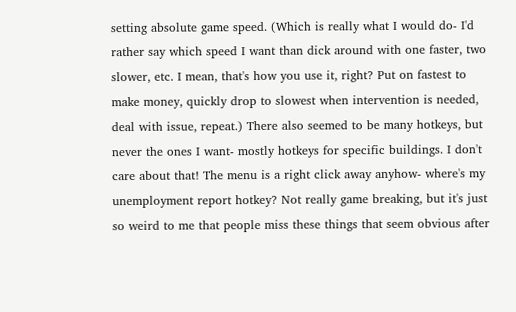setting absolute game speed. (Which is really what I would do- I'd rather say which speed I want than dick around with one faster, two slower, etc. I mean, that's how you use it, right? Put on fastest to make money, quickly drop to slowest when intervention is needed, deal with issue, repeat.) There also seemed to be many hotkeys, but never the ones I want- mostly hotkeys for specific buildings. I don't care about that! The menu is a right click away anyhow- where's my unemployment report hotkey? Not really game breaking, but it's just so weird to me that people miss these things that seem obvious after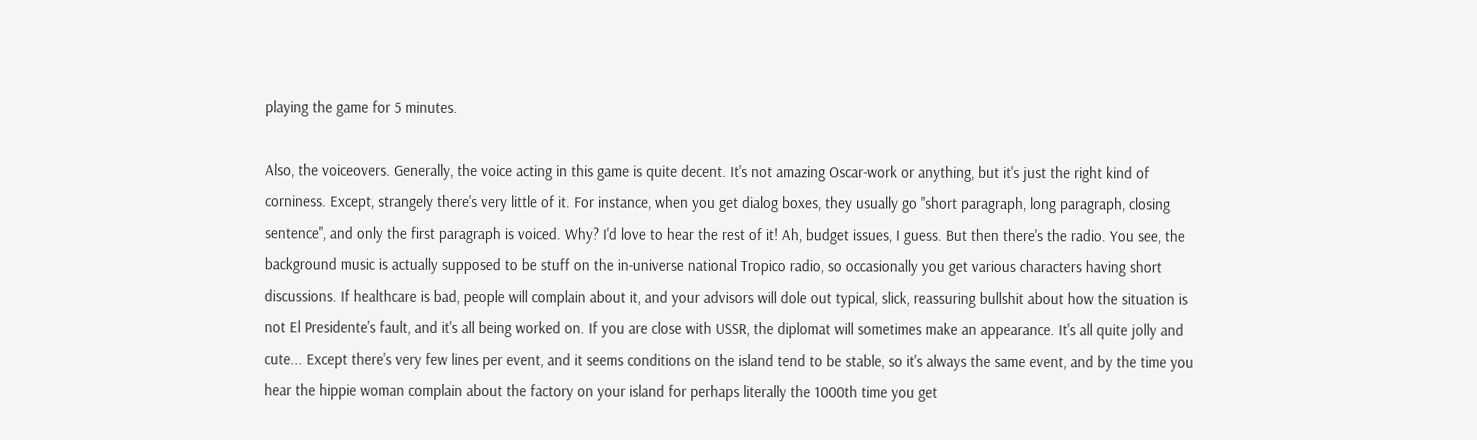playing the game for 5 minutes.

Also, the voiceovers. Generally, the voice acting in this game is quite decent. It's not amazing Oscar-work or anything, but it's just the right kind of corniness. Except, strangely there's very little of it. For instance, when you get dialog boxes, they usually go "short paragraph, long paragraph, closing sentence", and only the first paragraph is voiced. Why? I'd love to hear the rest of it! Ah, budget issues, I guess. But then there's the radio. You see, the background music is actually supposed to be stuff on the in-universe national Tropico radio, so occasionally you get various characters having short discussions. If healthcare is bad, people will complain about it, and your advisors will dole out typical, slick, reassuring bullshit about how the situation is not El Presidente's fault, and it's all being worked on. If you are close with USSR, the diplomat will sometimes make an appearance. It's all quite jolly and cute... Except there's very few lines per event, and it seems conditions on the island tend to be stable, so it's always the same event, and by the time you hear the hippie woman complain about the factory on your island for perhaps literally the 1000th time you get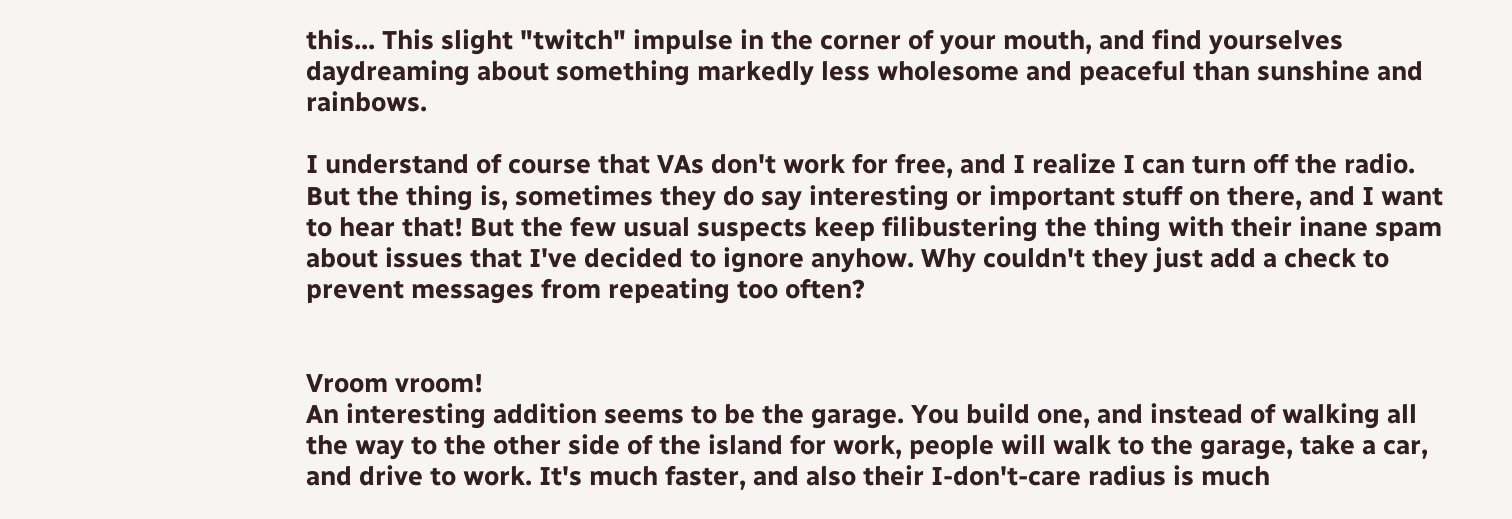this... This slight "twitch" impulse in the corner of your mouth, and find yourselves daydreaming about something markedly less wholesome and peaceful than sunshine and rainbows.

I understand of course that VAs don't work for free, and I realize I can turn off the radio. But the thing is, sometimes they do say interesting or important stuff on there, and I want to hear that! But the few usual suspects keep filibustering the thing with their inane spam about issues that I've decided to ignore anyhow. Why couldn't they just add a check to prevent messages from repeating too often?


Vroom vroom!
An interesting addition seems to be the garage. You build one, and instead of walking all the way to the other side of the island for work, people will walk to the garage, take a car, and drive to work. It's much faster, and also their I-don't-care radius is much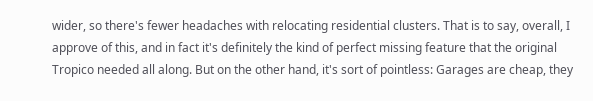wider, so there's fewer headaches with relocating residential clusters. That is to say, overall, I approve of this, and in fact it's definitely the kind of perfect missing feature that the original Tropico needed all along. But on the other hand, it's sort of pointless: Garages are cheap, they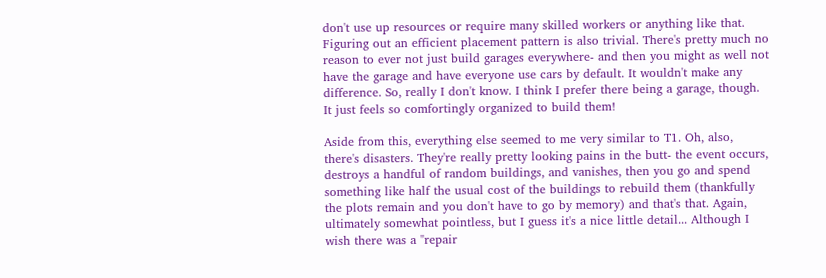don't use up resources or require many skilled workers or anything like that. Figuring out an efficient placement pattern is also trivial. There's pretty much no reason to ever not just build garages everywhere- and then you might as well not have the garage and have everyone use cars by default. It wouldn't make any difference. So, really I don't know. I think I prefer there being a garage, though. It just feels so comfortingly organized to build them!

Aside from this, everything else seemed to me very similar to T1. Oh, also, there's disasters. They're really pretty looking pains in the butt- the event occurs, destroys a handful of random buildings, and vanishes, then you go and spend something like half the usual cost of the buildings to rebuild them (thankfully the plots remain and you don't have to go by memory) and that's that. Again, ultimately somewhat pointless, but I guess it's a nice little detail... Although I wish there was a "repair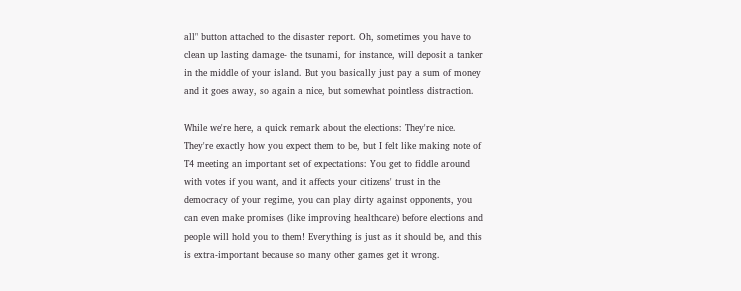all" button attached to the disaster report. Oh, sometimes you have to clean up lasting damage- the tsunami, for instance, will deposit a tanker in the middle of your island. But you basically just pay a sum of money and it goes away, so again a nice, but somewhat pointless distraction.

While we're here, a quick remark about the elections: They're nice. They're exactly how you expect them to be, but I felt like making note of T4 meeting an important set of expectations: You get to fiddle around with votes if you want, and it affects your citizens' trust in the democracy of your regime, you can play dirty against opponents, you can even make promises (like improving healthcare) before elections and people will hold you to them! Everything is just as it should be, and this is extra-important because so many other games get it wrong.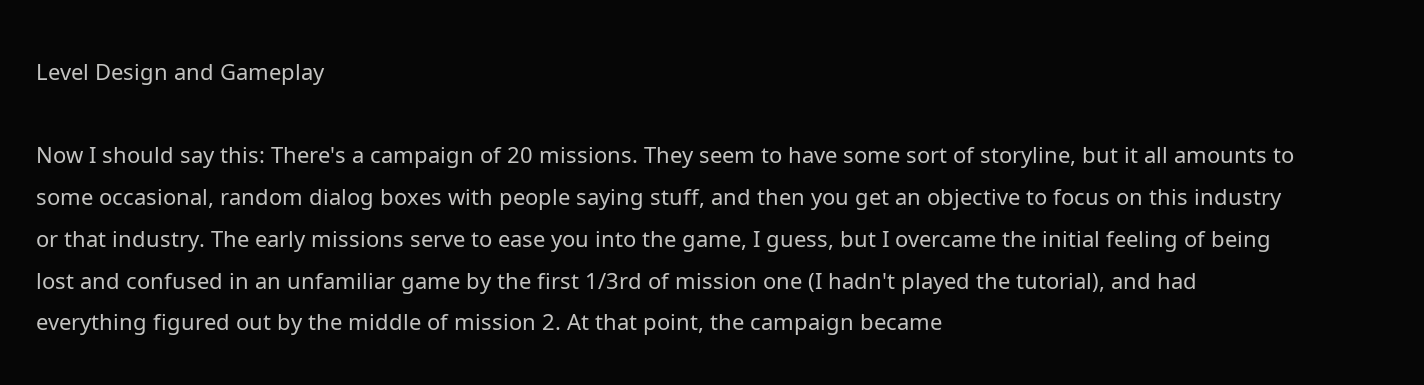Level Design and Gameplay

Now I should say this: There's a campaign of 20 missions. They seem to have some sort of storyline, but it all amounts to some occasional, random dialog boxes with people saying stuff, and then you get an objective to focus on this industry or that industry. The early missions serve to ease you into the game, I guess, but I overcame the initial feeling of being lost and confused in an unfamiliar game by the first 1/3rd of mission one (I hadn't played the tutorial), and had everything figured out by the middle of mission 2. At that point, the campaign became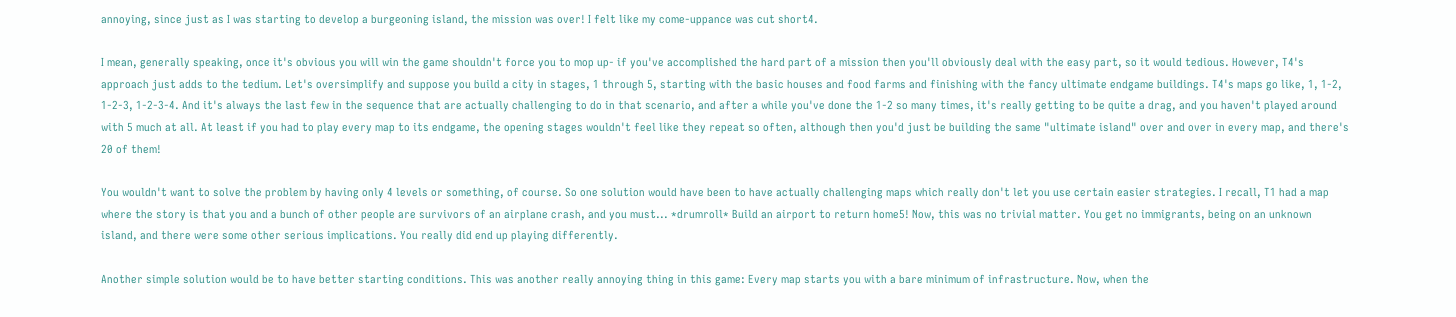annoying, since just as I was starting to develop a burgeoning island, the mission was over! I felt like my come-uppance was cut short4.

I mean, generally speaking, once it's obvious you will win the game shouldn't force you to mop up- if you've accomplished the hard part of a mission then you'll obviously deal with the easy part, so it would tedious. However, T4's approach just adds to the tedium. Let's oversimplify and suppose you build a city in stages, 1 through 5, starting with the basic houses and food farms and finishing with the fancy ultimate endgame buildings. T4's maps go like, 1, 1-2, 1-2-3, 1-2-3-4. And it's always the last few in the sequence that are actually challenging to do in that scenario, and after a while you've done the 1-2 so many times, it's really getting to be quite a drag, and you haven't played around with 5 much at all. At least if you had to play every map to its endgame, the opening stages wouldn't feel like they repeat so often, although then you'd just be building the same "ultimate island" over and over in every map, and there's 20 of them!

You wouldn't want to solve the problem by having only 4 levels or something, of course. So one solution would have been to have actually challenging maps which really don't let you use certain easier strategies. I recall, T1 had a map where the story is that you and a bunch of other people are survivors of an airplane crash, and you must... *drumroll* Build an airport to return home5! Now, this was no trivial matter. You get no immigrants, being on an unknown island, and there were some other serious implications. You really did end up playing differently.

Another simple solution would be to have better starting conditions. This was another really annoying thing in this game: Every map starts you with a bare minimum of infrastructure. Now, when the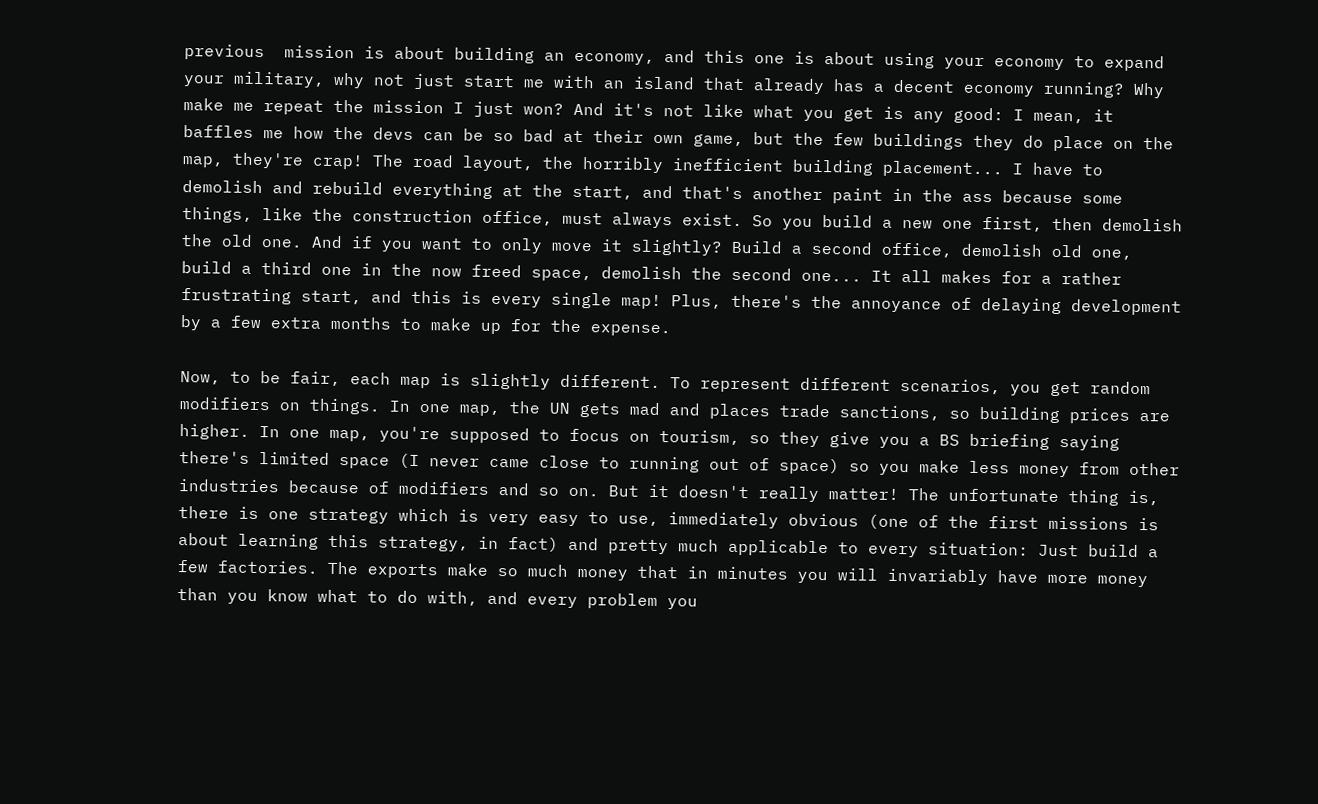previous  mission is about building an economy, and this one is about using your economy to expand your military, why not just start me with an island that already has a decent economy running? Why make me repeat the mission I just won? And it's not like what you get is any good: I mean, it baffles me how the devs can be so bad at their own game, but the few buildings they do place on the map, they're crap! The road layout, the horribly inefficient building placement... I have to demolish and rebuild everything at the start, and that's another paint in the ass because some things, like the construction office, must always exist. So you build a new one first, then demolish the old one. And if you want to only move it slightly? Build a second office, demolish old one, build a third one in the now freed space, demolish the second one... It all makes for a rather frustrating start, and this is every single map! Plus, there's the annoyance of delaying development by a few extra months to make up for the expense.

Now, to be fair, each map is slightly different. To represent different scenarios, you get random modifiers on things. In one map, the UN gets mad and places trade sanctions, so building prices are higher. In one map, you're supposed to focus on tourism, so they give you a BS briefing saying there's limited space (I never came close to running out of space) so you make less money from other industries because of modifiers and so on. But it doesn't really matter! The unfortunate thing is, there is one strategy which is very easy to use, immediately obvious (one of the first missions is about learning this strategy, in fact) and pretty much applicable to every situation: Just build a few factories. The exports make so much money that in minutes you will invariably have more money than you know what to do with, and every problem you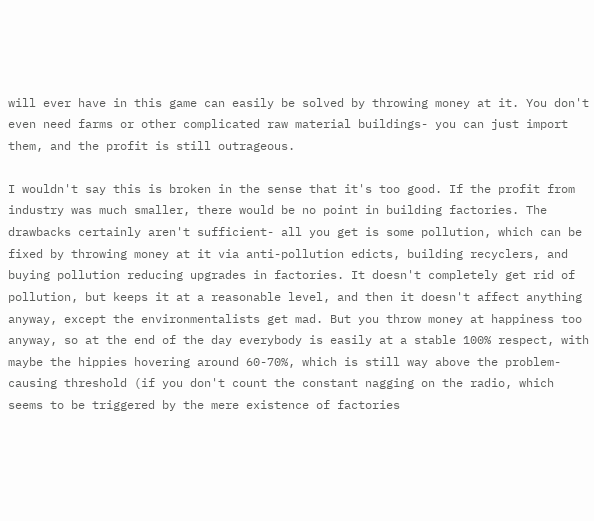will ever have in this game can easily be solved by throwing money at it. You don't even need farms or other complicated raw material buildings- you can just import them, and the profit is still outrageous.

I wouldn't say this is broken in the sense that it's too good. If the profit from industry was much smaller, there would be no point in building factories. The drawbacks certainly aren't sufficient- all you get is some pollution, which can be fixed by throwing money at it via anti-pollution edicts, building recyclers, and buying pollution reducing upgrades in factories. It doesn't completely get rid of pollution, but keeps it at a reasonable level, and then it doesn't affect anything anyway, except the environmentalists get mad. But you throw money at happiness too anyway, so at the end of the day everybody is easily at a stable 100% respect, with maybe the hippies hovering around 60-70%, which is still way above the problem-causing threshold (if you don't count the constant nagging on the radio, which seems to be triggered by the mere existence of factories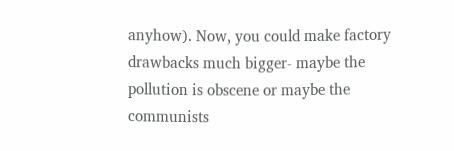anyhow). Now, you could make factory drawbacks much bigger- maybe the pollution is obscene or maybe the communists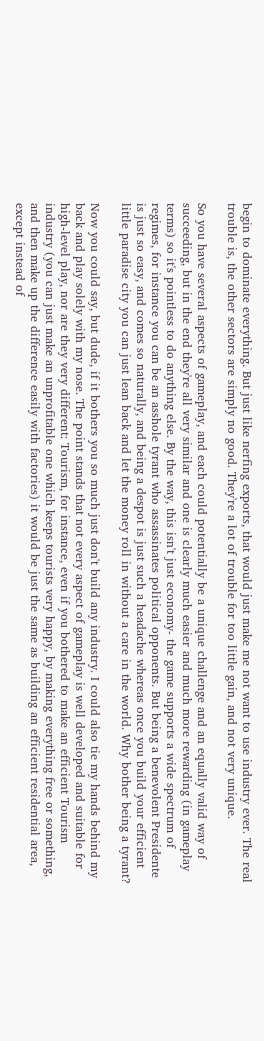begin to dominate everything. But just like nerfing exports, that would just make me not want to use industry ever. The real trouble is, the other sectors are simply no good. They're a lot of trouble for too little gain, and not very unique.

So you have several aspects of gameplay, and each could potentially be a unique challenge and an equally valid way of succeeding, but in the end they're all very similar and one is clearly much easier and much more rewarding (in gameplay terms) so it's pointless to do anything else. By the way, this isn't just economy- the game supports a wide spectrum of regimes, for instance you can be an asshole tyrant who assassinates political opponents. But being a benevolent Presidente is just so easy, and comes so naturally, and being a despot is just such a headache whereas once you build your efficient little paradise city you can just lean back and let the money roll in without a care in the world. Why bother being a tyrant?

Now you could say, but dude, if it bothers you so much just don't build any industry. I could also tie my hands behind my back and play solely with my nose. The point stands that not every aspect of gameplay is well developed and suitable for high-level play, nor are they very different: Tourism, for instance, even if you bothered to make an efficient Tourism industry (you can just make an unprofitable one which keeps tourists very happy, by making everything free or something, and then make up the difference easily with factories) it would be just the same as building an efficient residential area, except instead of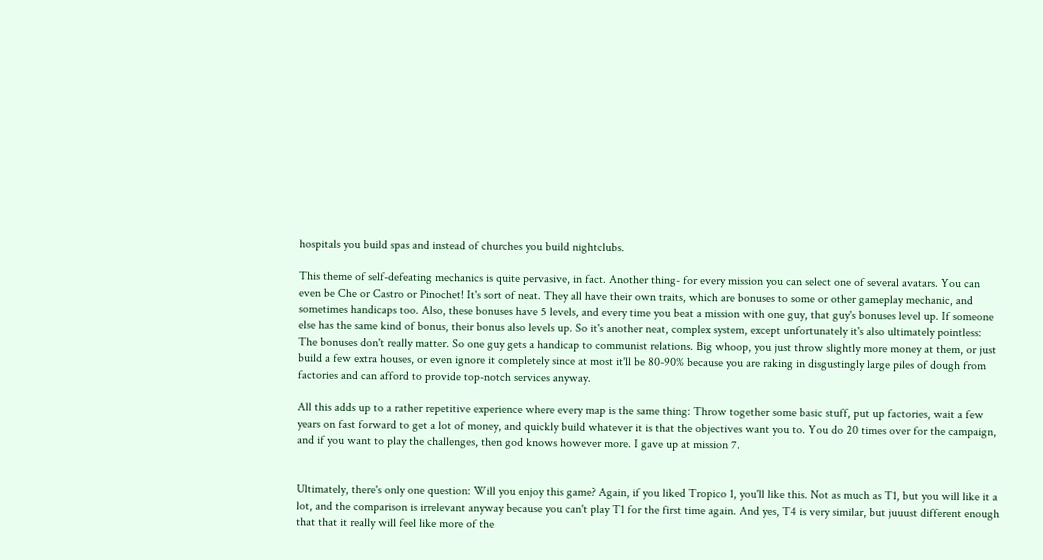hospitals you build spas and instead of churches you build nightclubs.

This theme of self-defeating mechanics is quite pervasive, in fact. Another thing- for every mission you can select one of several avatars. You can even be Che or Castro or Pinochet! It's sort of neat. They all have their own traits, which are bonuses to some or other gameplay mechanic, and sometimes handicaps too. Also, these bonuses have 5 levels, and every time you beat a mission with one guy, that guy's bonuses level up. If someone else has the same kind of bonus, their bonus also levels up. So it's another neat, complex system, except unfortunately it's also ultimately pointless: The bonuses don't really matter. So one guy gets a handicap to communist relations. Big whoop, you just throw slightly more money at them, or just build a few extra houses, or even ignore it completely since at most it'll be 80-90% because you are raking in disgustingly large piles of dough from factories and can afford to provide top-notch services anyway.

All this adds up to a rather repetitive experience where every map is the same thing: Throw together some basic stuff, put up factories, wait a few years on fast forward to get a lot of money, and quickly build whatever it is that the objectives want you to. You do 20 times over for the campaign, and if you want to play the challenges, then god knows however more. I gave up at mission 7.


Ultimately, there's only one question: Will you enjoy this game? Again, if you liked Tropico 1, you'll like this. Not as much as T1, but you will like it a lot, and the comparison is irrelevant anyway because you can't play T1 for the first time again. And yes, T4 is very similar, but juuust different enough that that it really will feel like more of the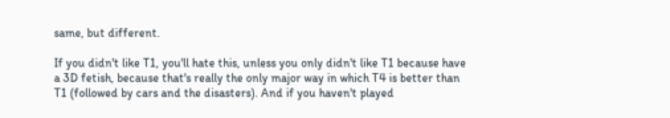same, but different.

If you didn't like T1, you'll hate this, unless you only didn't like T1 because have a 3D fetish, because that's really the only major way in which T4 is better than T1 (followed by cars and the disasters). And if you haven't played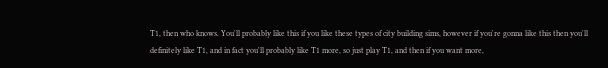T1, then who knows. You'll probably like this if you like these types of city building sims, however if you're gonna like this then you'll definitely like T1, and in fact you'll probably like T1 more, so just play T1, and then if you want more,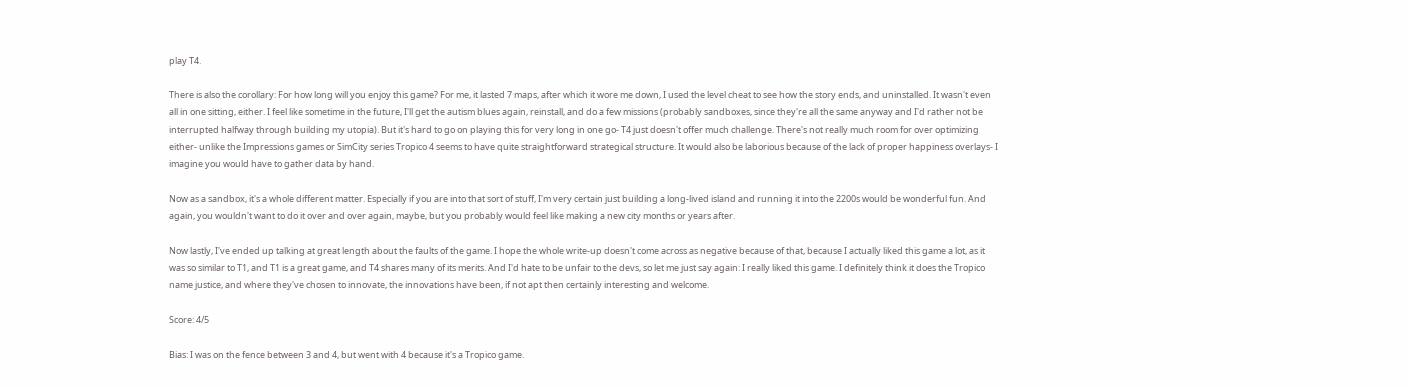play T4.

There is also the corollary: For how long will you enjoy this game? For me, it lasted 7 maps, after which it wore me down, I used the level cheat to see how the story ends, and uninstalled. It wasn't even all in one sitting, either. I feel like sometime in the future, I'll get the autism blues again, reinstall, and do a few missions (probably sandboxes, since they're all the same anyway and I'd rather not be interrupted halfway through building my utopia). But it's hard to go on playing this for very long in one go- T4 just doesn't offer much challenge. There's not really much room for over optimizing either- unlike the Impressions games or SimCity series Tropico 4 seems to have quite straightforward strategical structure. It would also be laborious because of the lack of proper happiness overlays- I imagine you would have to gather data by hand.

Now as a sandbox, it's a whole different matter. Especially if you are into that sort of stuff, I'm very certain just building a long-lived island and running it into the 2200s would be wonderful fun. And again, you wouldn't want to do it over and over again, maybe, but you probably would feel like making a new city months or years after.

Now lastly, I've ended up talking at great length about the faults of the game. I hope the whole write-up doesn't come across as negative because of that, because I actually liked this game a lot, as it was so similar to T1, and T1 is a great game, and T4 shares many of its merits. And I'd hate to be unfair to the devs, so let me just say again: I really liked this game. I definitely think it does the Tropico name justice, and where they've chosen to innovate, the innovations have been, if not apt then certainly interesting and welcome.

Score: 4/5

Bias: I was on the fence between 3 and 4, but went with 4 because it's a Tropico game.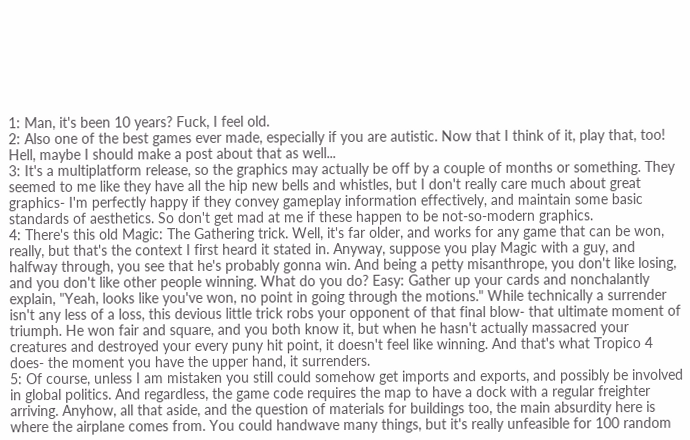1: Man, it's been 10 years? Fuck, I feel old.
2: Also one of the best games ever made, especially if you are autistic. Now that I think of it, play that, too! Hell, maybe I should make a post about that as well...
3: It's a multiplatform release, so the graphics may actually be off by a couple of months or something. They seemed to me like they have all the hip new bells and whistles, but I don't really care much about great graphics- I'm perfectly happy if they convey gameplay information effectively, and maintain some basic standards of aesthetics. So don't get mad at me if these happen to be not-so-modern graphics.
4: There's this old Magic: The Gathering trick. Well, it's far older, and works for any game that can be won, really, but that's the context I first heard it stated in. Anyway, suppose you play Magic with a guy, and halfway through, you see that he's probably gonna win. And being a petty misanthrope, you don't like losing, and you don't like other people winning. What do you do? Easy: Gather up your cards and nonchalantly explain, "Yeah, looks like you've won, no point in going through the motions." While technically a surrender isn't any less of a loss, this devious little trick robs your opponent of that final blow- that ultimate moment of triumph. He won fair and square, and you both know it, but when he hasn't actually massacred your creatures and destroyed your every puny hit point, it doesn't feel like winning. And that's what Tropico 4 does- the moment you have the upper hand, it surrenders.
5: Of course, unless I am mistaken you still could somehow get imports and exports, and possibly be involved in global politics. And regardless, the game code requires the map to have a dock with a regular freighter arriving. Anyhow, all that aside, and the question of materials for buildings too, the main absurdity here is where the airplane comes from. You could handwave many things, but it's really unfeasible for 100 random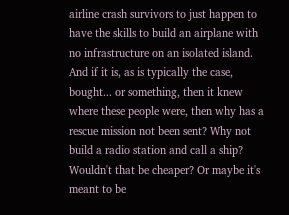airline crash survivors to just happen to have the skills to build an airplane with no infrastructure on an isolated island. And if it is, as is typically the case, bought... or something, then it knew where these people were, then why has a rescue mission not been sent? Why not build a radio station and call a ship? Wouldn't that be cheaper? Or maybe it's meant to be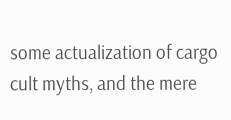some actualization of cargo cult myths, and the mere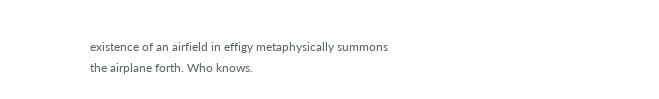existence of an airfield in effigy metaphysically summons the airplane forth. Who knows.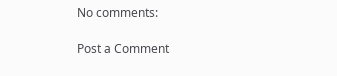No comments:

Post a Comment